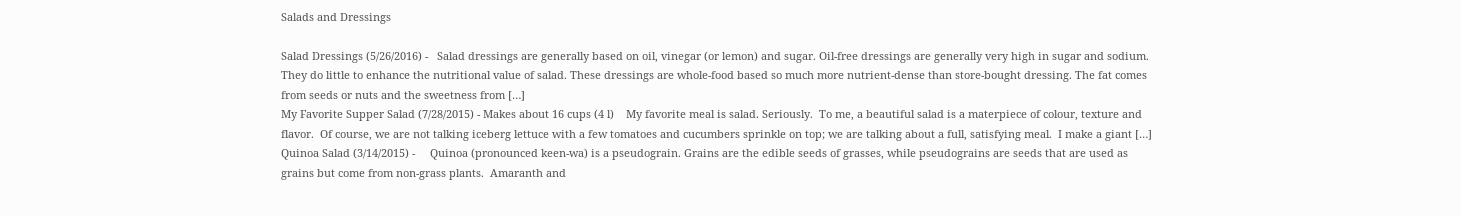Salads and Dressings

Salad Dressings (5/26/2016) -   Salad dressings are generally based on oil, vinegar (or lemon) and sugar. Oil-free dressings are generally very high in sugar and sodium.  They do little to enhance the nutritional value of salad. These dressings are whole-food based so much more nutrient-dense than store-bought dressing. The fat comes from seeds or nuts and the sweetness from […]
My Favorite Supper Salad (7/28/2015) - Makes about 16 cups (4 l)    My favorite meal is salad. Seriously.  To me, a beautiful salad is a materpiece of colour, texture and flavor.  Of course, we are not talking iceberg lettuce with a few tomatoes and cucumbers sprinkle on top; we are talking about a full, satisfying meal.  I make a giant […]
Quinoa Salad (3/14/2015) -     Quinoa (pronounced keen-wa) is a pseudograin. Grains are the edible seeds of grasses, while pseudograins are seeds that are used as grains but come from non-grass plants.  Amaranth and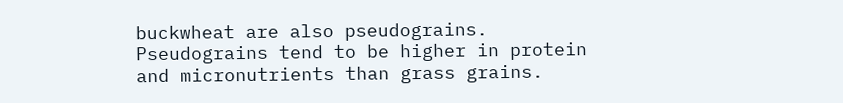buckwheat are also pseudograins.  Pseudograins tend to be higher in protein and micronutrients than grass grains.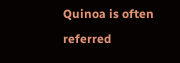Quinoa is often referred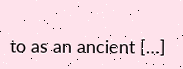to as an ancient […]